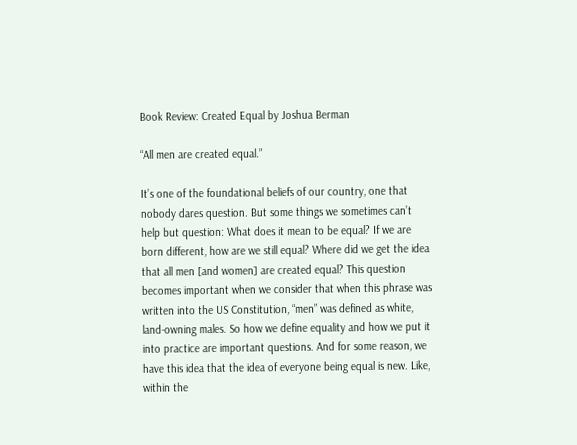Book Review: Created Equal by Joshua Berman

“All men are created equal.”

It’s one of the foundational beliefs of our country, one that nobody dares question. But some things we sometimes can’t help but question: What does it mean to be equal? If we are born different, how are we still equal? Where did we get the idea that all men [and women] are created equal? This question becomes important when we consider that when this phrase was written into the US Constitution, “men” was defined as white, land-owning males. So how we define equality and how we put it into practice are important questions. And for some reason, we have this idea that the idea of everyone being equal is new. Like, within the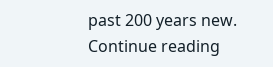past 200 years new.
Continue reading